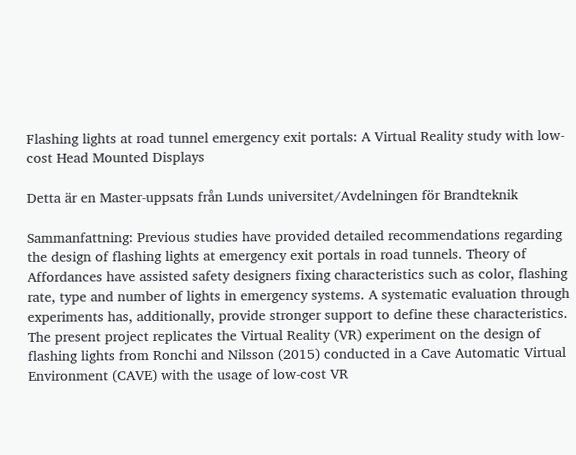Flashing lights at road tunnel emergency exit portals: A Virtual Reality study with low-cost Head Mounted Displays

Detta är en Master-uppsats från Lunds universitet/Avdelningen för Brandteknik

Sammanfattning: Previous studies have provided detailed recommendations regarding the design of flashing lights at emergency exit portals in road tunnels. Theory of Affordances have assisted safety designers fixing characteristics such as color, flashing rate, type and number of lights in emergency systems. A systematic evaluation through experiments has, additionally, provide stronger support to define these characteristics. The present project replicates the Virtual Reality (VR) experiment on the design of flashing lights from Ronchi and Nilsson (2015) conducted in a Cave Automatic Virtual Environment (CAVE) with the usage of low-cost VR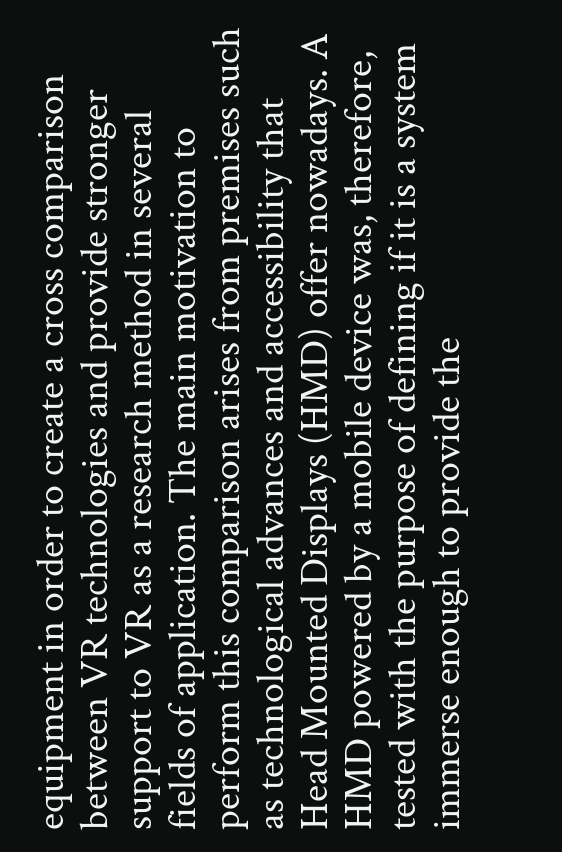equipment in order to create a cross comparison between VR technologies and provide stronger support to VR as a research method in several fields of application. The main motivation to perform this comparison arises from premises such as technological advances and accessibility that Head Mounted Displays (HMD) offer nowadays. A HMD powered by a mobile device was, therefore, tested with the purpose of defining if it is a system immerse enough to provide the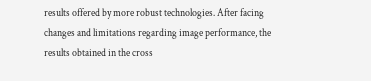results offered by more robust technologies. After facing changes and limitations regarding image performance, the results obtained in the cross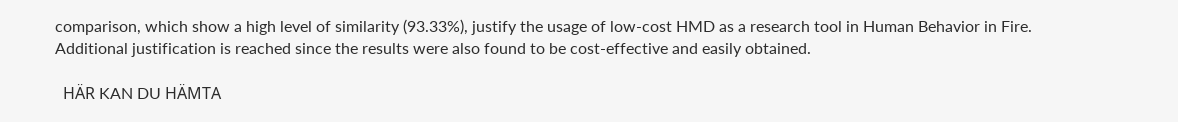comparison, which show a high level of similarity (93.33%), justify the usage of low-cost HMD as a research tool in Human Behavior in Fire. Additional justification is reached since the results were also found to be cost-effective and easily obtained.

  HÄR KAN DU HÄMTA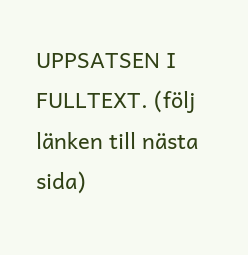UPPSATSEN I FULLTEXT. (följ länken till nästa sida)